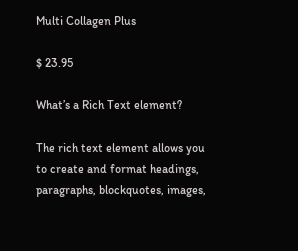Multi Collagen Plus

$ 23.95

What’s a Rich Text element?

The rich text element allows you to create and format headings, paragraphs, blockquotes, images,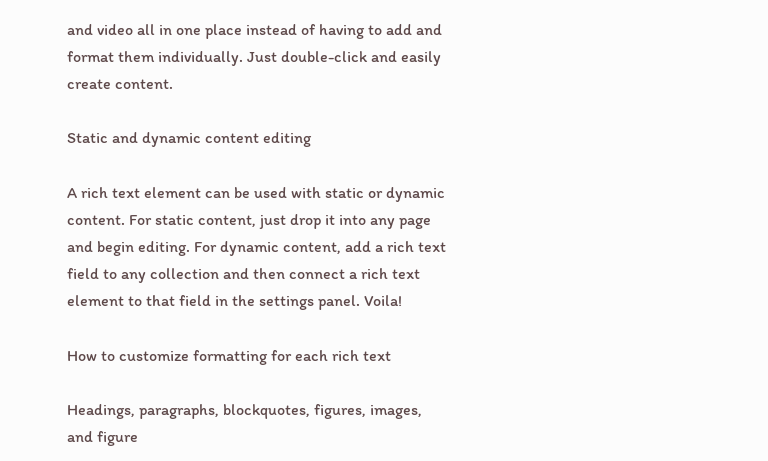and video all in one place instead of having to add and format them individually. Just double-click and easily create content.

Static and dynamic content editing

A rich text element can be used with static or dynamic content. For static content, just drop it into any page and begin editing. For dynamic content, add a rich text field to any collection and then connect a rich text element to that field in the settings panel. Voila!

How to customize formatting for each rich text

Headings, paragraphs, blockquotes, figures, images, and figure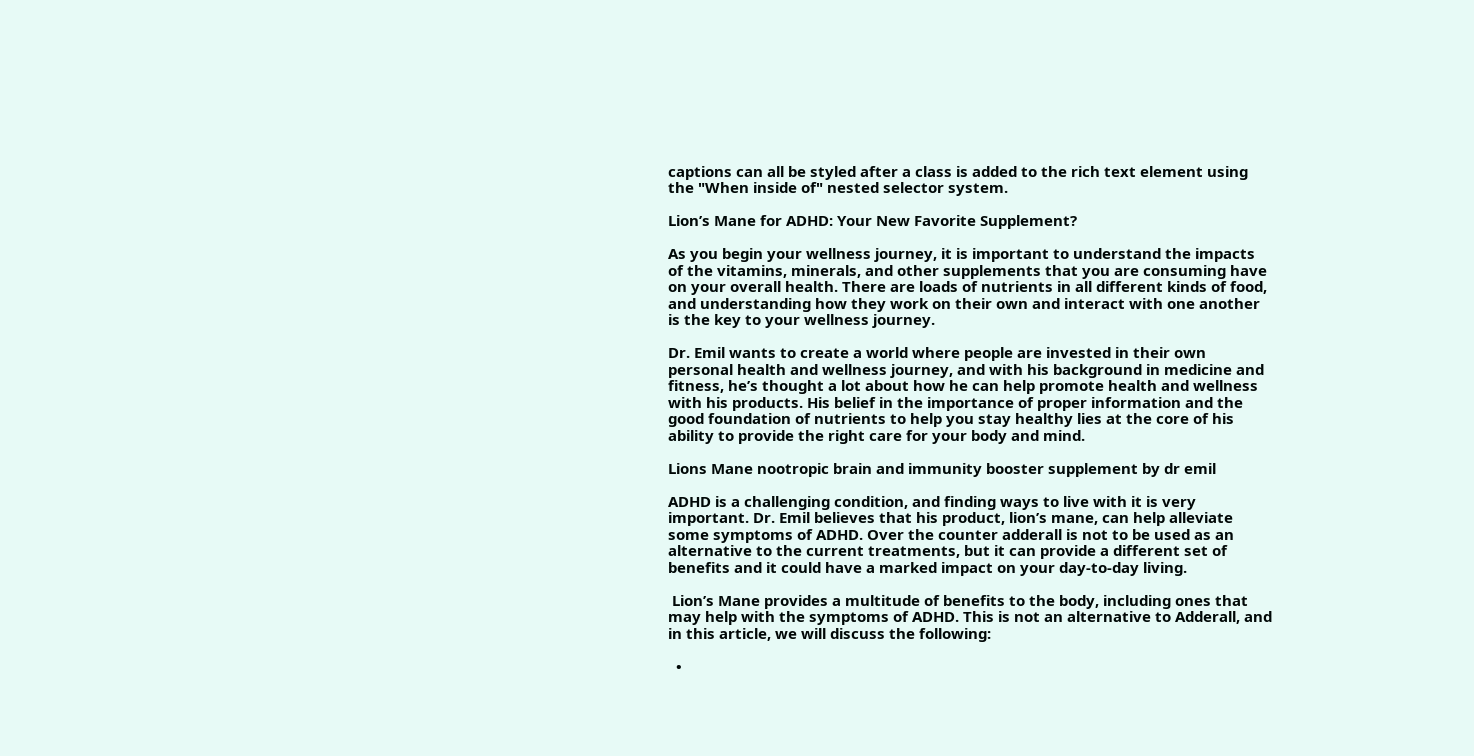captions can all be styled after a class is added to the rich text element using the "When inside of" nested selector system.

Lion’s Mane for ADHD: Your New Favorite Supplement?

As you begin your wellness journey, it is important to understand the impacts of the vitamins, minerals, and other supplements that you are consuming have on your overall health. There are loads of nutrients in all different kinds of food, and understanding how they work on their own and interact with one another is the key to your wellness journey.

Dr. Emil wants to create a world where people are invested in their own personal health and wellness journey, and with his background in medicine and fitness, he’s thought a lot about how he can help promote health and wellness with his products. His belief in the importance of proper information and the good foundation of nutrients to help you stay healthy lies at the core of his ability to provide the right care for your body and mind.

Lions Mane nootropic brain and immunity booster supplement by dr emil

ADHD is a challenging condition, and finding ways to live with it is very important. Dr. Emil believes that his product, lion’s mane, can help alleviate some symptoms of ADHD. Over the counter adderall is not to be used as an alternative to the current treatments, but it can provide a different set of benefits and it could have a marked impact on your day-to-day living.

 Lion’s Mane provides a multitude of benefits to the body, including ones that may help with the symptoms of ADHD. This is not an alternative to Adderall, and in this article, we will discuss the following:

  •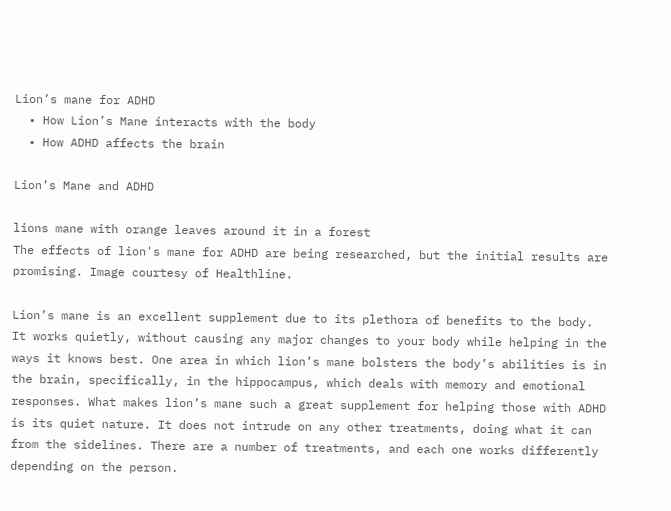Lion’s mane for ADHD
  • How Lion’s Mane interacts with the body
  • How ADHD affects the brain

Lion’s Mane and ADHD

lions mane with orange leaves around it in a forest
The effects of lion's mane for ADHD are being researched, but the initial results are promising. Image courtesy of Healthline.

Lion’s mane is an excellent supplement due to its plethora of benefits to the body. It works quietly, without causing any major changes to your body while helping in the ways it knows best. One area in which lion’s mane bolsters the body’s abilities is in the brain, specifically, in the hippocampus, which deals with memory and emotional responses. What makes lion’s mane such a great supplement for helping those with ADHD is its quiet nature. It does not intrude on any other treatments, doing what it can from the sidelines. There are a number of treatments, and each one works differently depending on the person.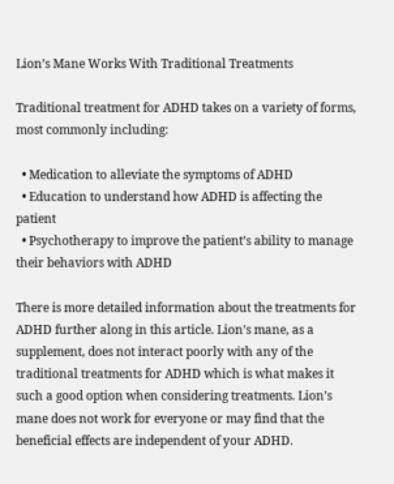Lion’s Mane Works With Traditional Treatments

Traditional treatment for ADHD takes on a variety of forms, most commonly including:

  • Medication to alleviate the symptoms of ADHD
  • Education to understand how ADHD is affecting the patient
  • Psychotherapy to improve the patient’s ability to manage their behaviors with ADHD

There is more detailed information about the treatments for ADHD further along in this article. Lion’s mane, as a supplement, does not interact poorly with any of the traditional treatments for ADHD which is what makes it such a good option when considering treatments. Lion’s mane does not work for everyone or may find that the beneficial effects are independent of your ADHD.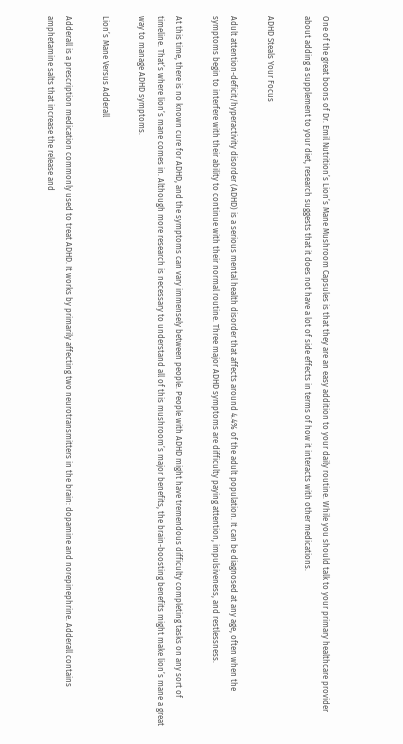One of the great boons of Dr. Emil Nutrition’s Lion’s Mane Mushroom Capsules is that they are an easy addition to your daily routine. While you should talk to your primary healthcare provider about adding a supplement to your diet, research suggests that it does not have a lot of side effects in terms of how it interacts with other medications.

ADHD Steals Your Focus

Adult attention-deficit/hyperactivity disorder (ADHD) is a serious mental health disorder that affects around 4.4% of the adult population. It can be diagnosed at any age, often when the symptoms begin to interfere with their ability to continue with their normal routine. Three major ADHD symptoms are difficulty paying attention, impulsiveness, and restlessness.

At this time, there is no known cure for ADHD, and the symptoms can vary immensely between people. People with ADHD might have tremendous difficulty completing tasks on any sort of timeline. That’s where lion’s mane comes in. Although more research is necessary to understand all of this mushroom’s major benefits, the brain-boosting benefits might make lion’s mane a great way to manage ADHD symptoms.

Lion’s Mane Versus Adderall

Adderall is a prescription medication commonly used to treat ADHD. It works by primarily affecting two neurotransmitters in the brain: dopamine and norepinephrine. Adderall contains amphetamine salts that increase the release and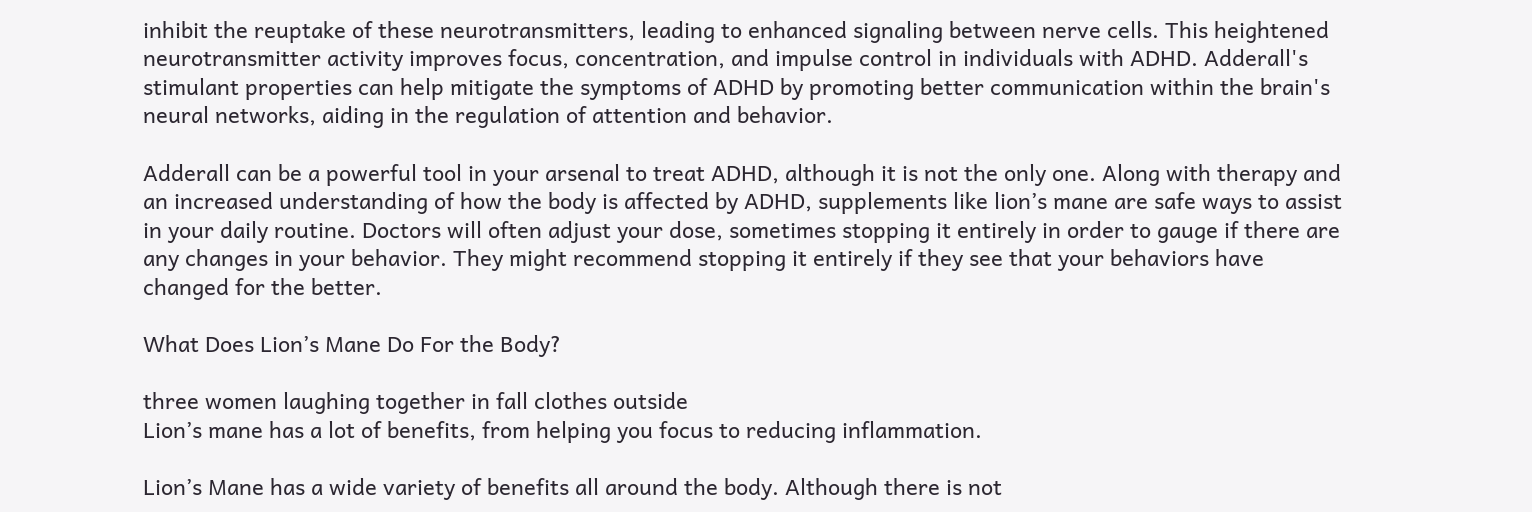inhibit the reuptake of these neurotransmitters, leading to enhanced signaling between nerve cells. This heightened neurotransmitter activity improves focus, concentration, and impulse control in individuals with ADHD. Adderall's stimulant properties can help mitigate the symptoms of ADHD by promoting better communication within the brain's neural networks, aiding in the regulation of attention and behavior.

Adderall can be a powerful tool in your arsenal to treat ADHD, although it is not the only one. Along with therapy and an increased understanding of how the body is affected by ADHD, supplements like lion’s mane are safe ways to assist in your daily routine. Doctors will often adjust your dose, sometimes stopping it entirely in order to gauge if there are any changes in your behavior. They might recommend stopping it entirely if they see that your behaviors have changed for the better.

What Does Lion’s Mane Do For the Body?

three women laughing together in fall clothes outside
Lion’s mane has a lot of benefits, from helping you focus to reducing inflammation.

Lion’s Mane has a wide variety of benefits all around the body. Although there is not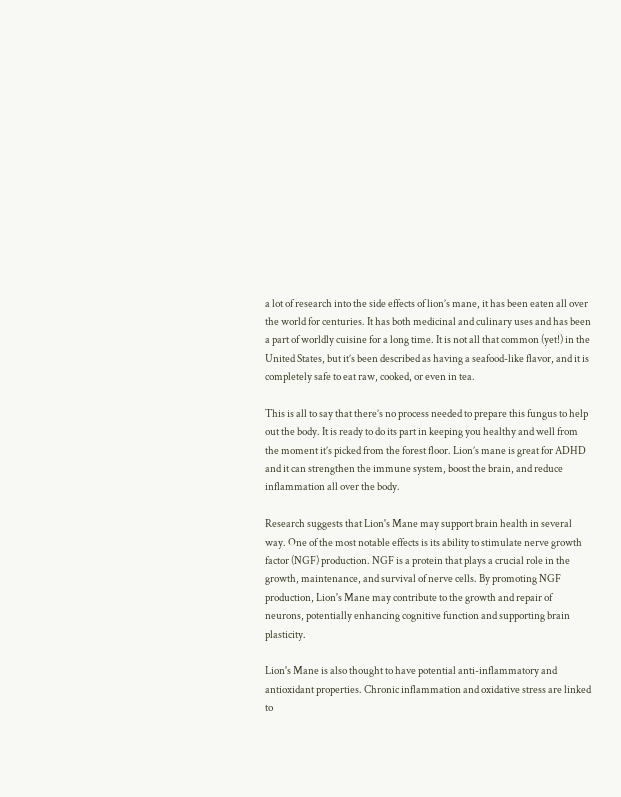a lot of research into the side effects of lion’s mane, it has been eaten all over the world for centuries. It has both medicinal and culinary uses and has been a part of worldly cuisine for a long time. It is not all that common (yet!) in the United States, but it’s been described as having a seafood-like flavor, and it is completely safe to eat raw, cooked, or even in tea.

This is all to say that there’s no process needed to prepare this fungus to help out the body. It is ready to do its part in keeping you healthy and well from the moment it’s picked from the forest floor. Lion’s mane is great for ADHD and it can strengthen the immune system, boost the brain, and reduce inflammation all over the body.

Research suggests that Lion's Mane may support brain health in several way. One of the most notable effects is its ability to stimulate nerve growth factor (NGF) production. NGF is a protein that plays a crucial role in the growth, maintenance, and survival of nerve cells. By promoting NGF production, Lion's Mane may contribute to the growth and repair of neurons, potentially enhancing cognitive function and supporting brain plasticity.

Lion's Mane is also thought to have potential anti-inflammatory and antioxidant properties. Chronic inflammation and oxidative stress are linked to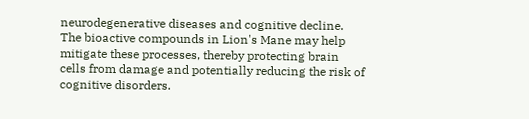neurodegenerative diseases and cognitive decline. The bioactive compounds in Lion's Mane may help mitigate these processes, thereby protecting brain cells from damage and potentially reducing the risk of cognitive disorders.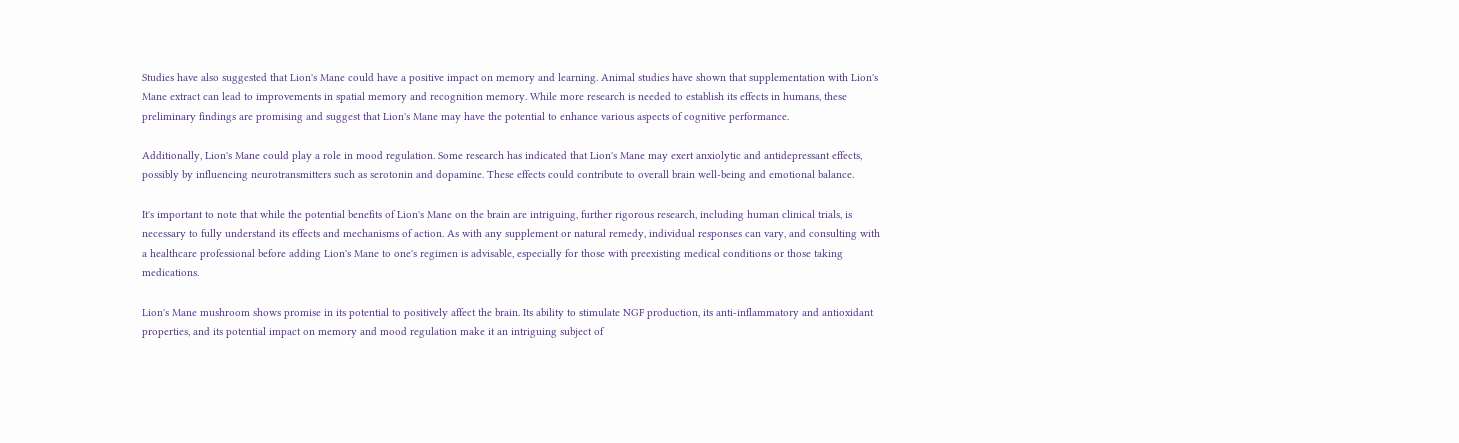Studies have also suggested that Lion's Mane could have a positive impact on memory and learning. Animal studies have shown that supplementation with Lion's Mane extract can lead to improvements in spatial memory and recognition memory. While more research is needed to establish its effects in humans, these preliminary findings are promising and suggest that Lion's Mane may have the potential to enhance various aspects of cognitive performance.

Additionally, Lion's Mane could play a role in mood regulation. Some research has indicated that Lion's Mane may exert anxiolytic and antidepressant effects, possibly by influencing neurotransmitters such as serotonin and dopamine. These effects could contribute to overall brain well-being and emotional balance.

It's important to note that while the potential benefits of Lion's Mane on the brain are intriguing, further rigorous research, including human clinical trials, is necessary to fully understand its effects and mechanisms of action. As with any supplement or natural remedy, individual responses can vary, and consulting with a healthcare professional before adding Lion's Mane to one's regimen is advisable, especially for those with preexisting medical conditions or those taking medications.

Lion's Mane mushroom shows promise in its potential to positively affect the brain. Its ability to stimulate NGF production, its anti-inflammatory and antioxidant properties, and its potential impact on memory and mood regulation make it an intriguing subject of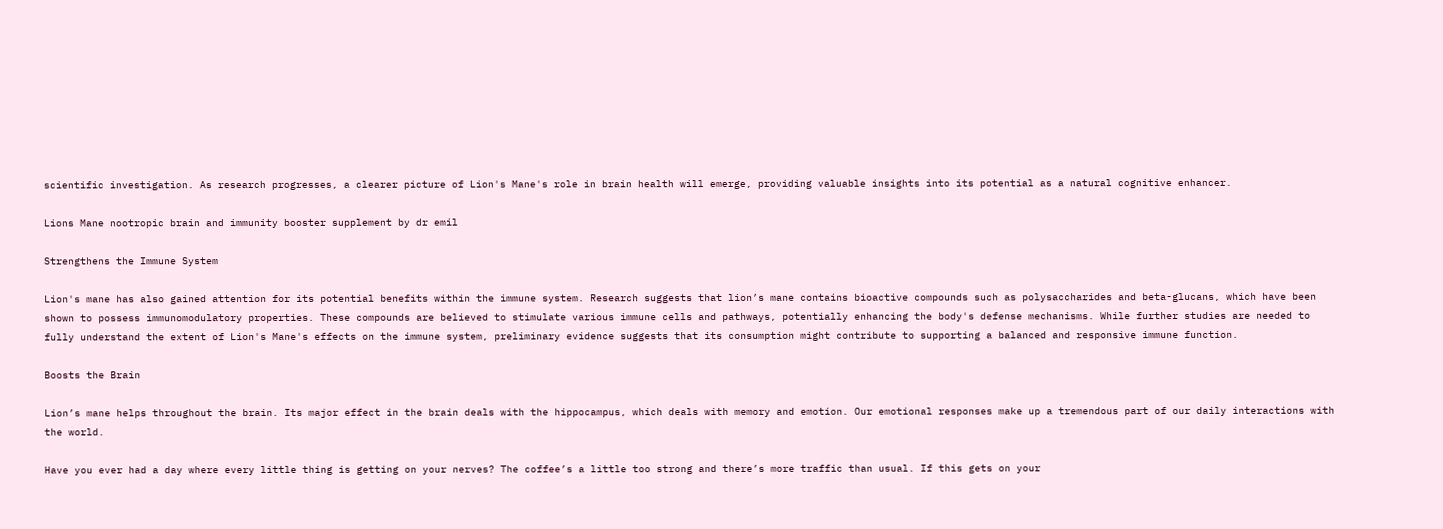scientific investigation. As research progresses, a clearer picture of Lion's Mane's role in brain health will emerge, providing valuable insights into its potential as a natural cognitive enhancer.

Lions Mane nootropic brain and immunity booster supplement by dr emil

Strengthens the Immune System

Lion's mane has also gained attention for its potential benefits within the immune system. Research suggests that lion’s mane contains bioactive compounds such as polysaccharides and beta-glucans, which have been shown to possess immunomodulatory properties. These compounds are believed to stimulate various immune cells and pathways, potentially enhancing the body's defense mechanisms. While further studies are needed to fully understand the extent of Lion's Mane's effects on the immune system, preliminary evidence suggests that its consumption might contribute to supporting a balanced and responsive immune function.

Boosts the Brain

Lion’s mane helps throughout the brain. Its major effect in the brain deals with the hippocampus, which deals with memory and emotion. Our emotional responses make up a tremendous part of our daily interactions with the world.

Have you ever had a day where every little thing is getting on your nerves? The coffee’s a little too strong and there’s more traffic than usual. If this gets on your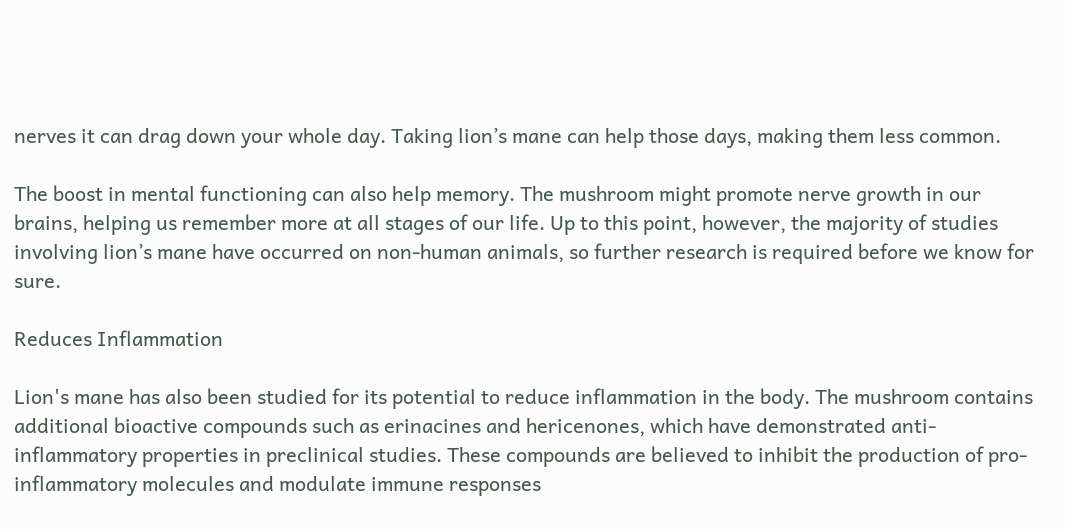nerves it can drag down your whole day. Taking lion’s mane can help those days, making them less common.

The boost in mental functioning can also help memory. The mushroom might promote nerve growth in our brains, helping us remember more at all stages of our life. Up to this point, however, the majority of studies involving lion’s mane have occurred on non-human animals, so further research is required before we know for sure.

Reduces Inflammation

Lion's mane has also been studied for its potential to reduce inflammation in the body. The mushroom contains additional bioactive compounds such as erinacines and hericenones, which have demonstrated anti-inflammatory properties in preclinical studies. These compounds are believed to inhibit the production of pro-inflammatory molecules and modulate immune responses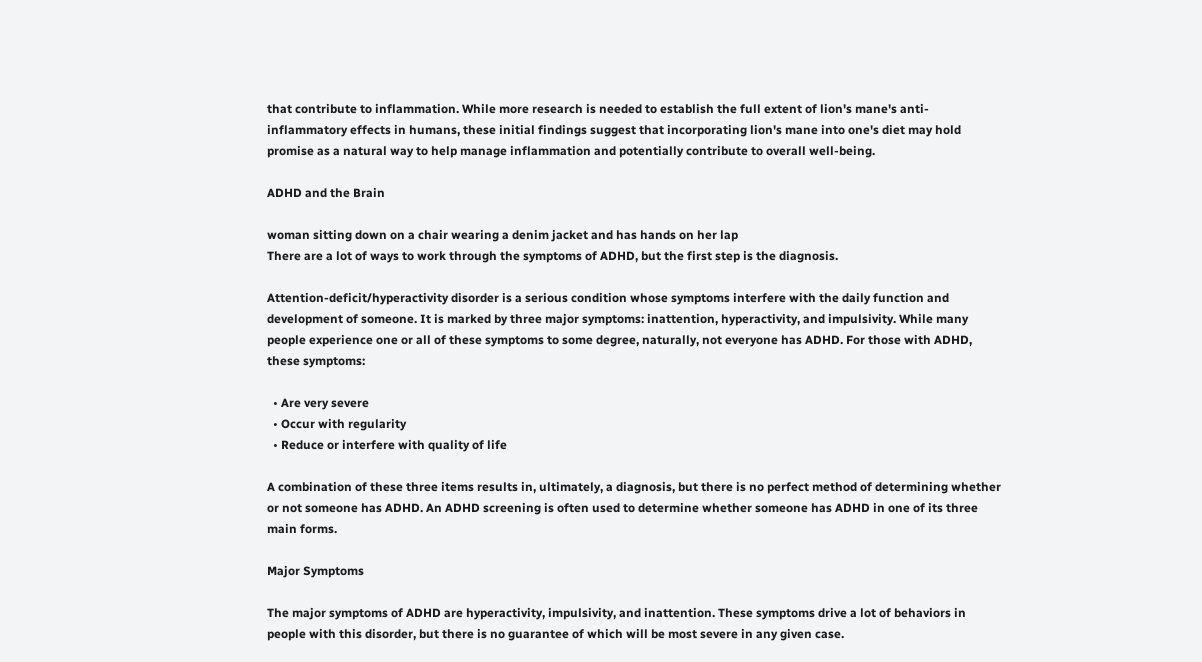that contribute to inflammation. While more research is needed to establish the full extent of lion's mane's anti-inflammatory effects in humans, these initial findings suggest that incorporating lion's mane into one's diet may hold promise as a natural way to help manage inflammation and potentially contribute to overall well-being.

ADHD and the Brain

woman sitting down on a chair wearing a denim jacket and has hands on her lap
There are a lot of ways to work through the symptoms of ADHD, but the first step is the diagnosis.

Attention-deficit/hyperactivity disorder is a serious condition whose symptoms interfere with the daily function and development of someone. It is marked by three major symptoms: inattention, hyperactivity, and impulsivity. While many people experience one or all of these symptoms to some degree, naturally, not everyone has ADHD. For those with ADHD, these symptoms:

  • Are very severe
  • Occur with regularity
  • Reduce or interfere with quality of life

A combination of these three items results in, ultimately, a diagnosis, but there is no perfect method of determining whether or not someone has ADHD. An ADHD screening is often used to determine whether someone has ADHD in one of its three main forms.

Major Symptoms

The major symptoms of ADHD are hyperactivity, impulsivity, and inattention. These symptoms drive a lot of behaviors in people with this disorder, but there is no guarantee of which will be most severe in any given case.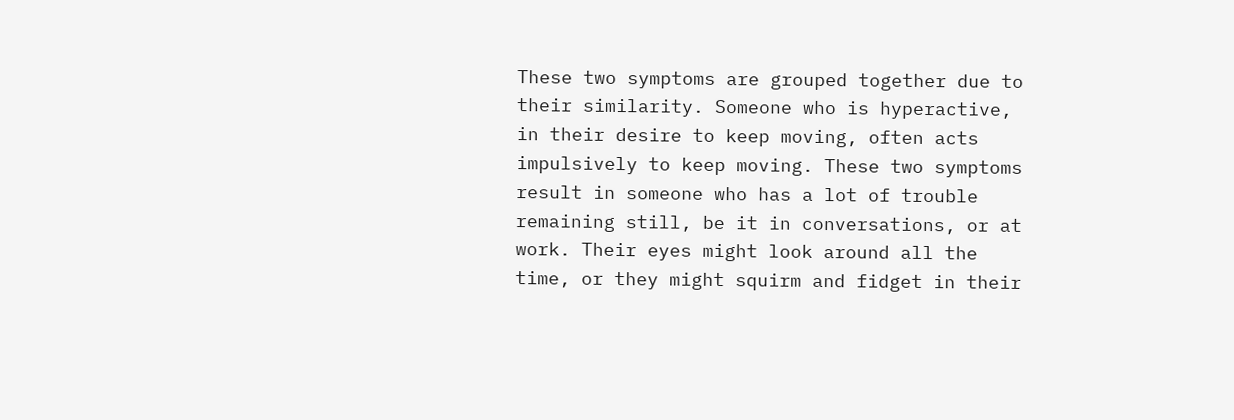These two symptoms are grouped together due to their similarity. Someone who is hyperactive, in their desire to keep moving, often acts impulsively to keep moving. These two symptoms result in someone who has a lot of trouble remaining still, be it in conversations, or at work. Their eyes might look around all the time, or they might squirm and fidget in their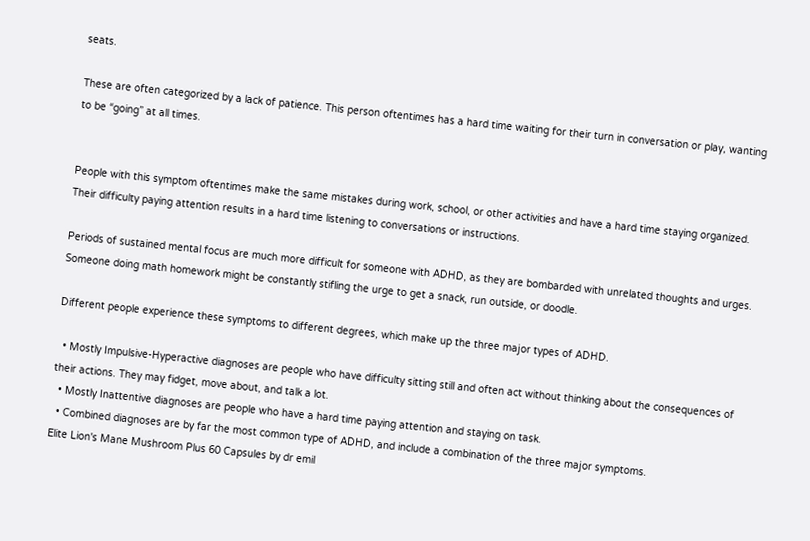seats.

These are often categorized by a lack of patience. This person oftentimes has a hard time waiting for their turn in conversation or play, wanting to be “going” at all times.


People with this symptom oftentimes make the same mistakes during work, school, or other activities and have a hard time staying organized. Their difficulty paying attention results in a hard time listening to conversations or instructions.

Periods of sustained mental focus are much more difficult for someone with ADHD, as they are bombarded with unrelated thoughts and urges. Someone doing math homework might be constantly stifling the urge to get a snack, run outside, or doodle.

Different people experience these symptoms to different degrees, which make up the three major types of ADHD.

  • Mostly Impulsive-Hyperactive diagnoses are people who have difficulty sitting still and often act without thinking about the consequences of their actions. They may fidget, move about, and talk a lot.
  • Mostly Inattentive diagnoses are people who have a hard time paying attention and staying on task.
  • Combined diagnoses are by far the most common type of ADHD, and include a combination of the three major symptoms.
Elite Lion's Mane Mushroom Plus 60 Capsules by dr emil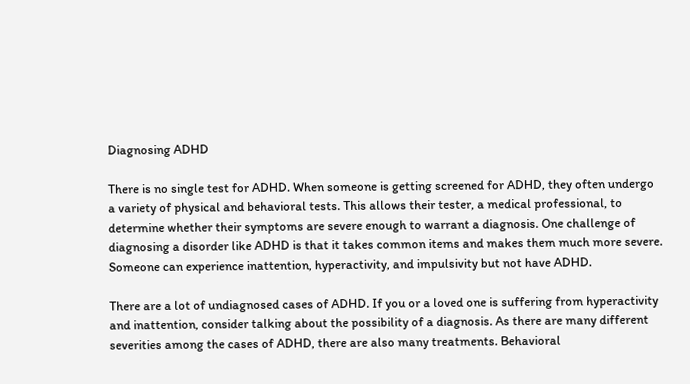Diagnosing ADHD

There is no single test for ADHD. When someone is getting screened for ADHD, they often undergo a variety of physical and behavioral tests. This allows their tester, a medical professional, to determine whether their symptoms are severe enough to warrant a diagnosis. One challenge of diagnosing a disorder like ADHD is that it takes common items and makes them much more severe. Someone can experience inattention, hyperactivity, and impulsivity but not have ADHD.

There are a lot of undiagnosed cases of ADHD. If you or a loved one is suffering from hyperactivity and inattention, consider talking about the possibility of a diagnosis. As there are many different severities among the cases of ADHD, there are also many treatments. Behavioral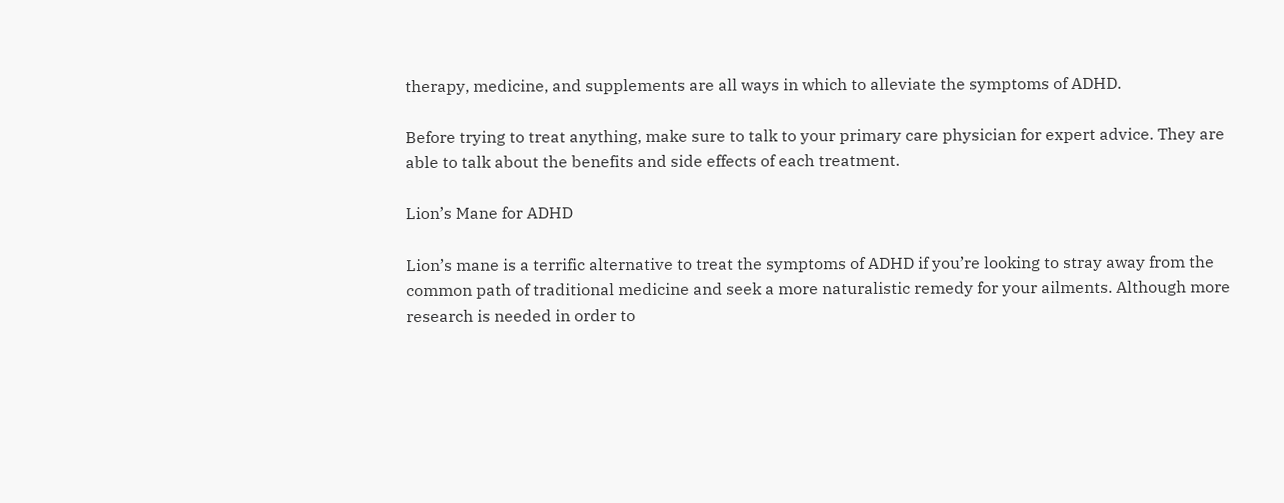therapy, medicine, and supplements are all ways in which to alleviate the symptoms of ADHD.

Before trying to treat anything, make sure to talk to your primary care physician for expert advice. They are able to talk about the benefits and side effects of each treatment.

Lion’s Mane for ADHD

Lion’s mane is a terrific alternative to treat the symptoms of ADHD if you’re looking to stray away from the common path of traditional medicine and seek a more naturalistic remedy for your ailments. Although more research is needed in order to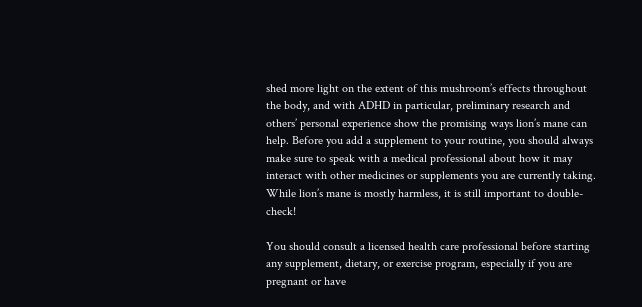shed more light on the extent of this mushroom’s effects throughout the body, and with ADHD in particular, preliminary research and others’ personal experience show the promising ways lion’s mane can help. Before you add a supplement to your routine, you should always make sure to speak with a medical professional about how it may interact with other medicines or supplements you are currently taking. While lion’s mane is mostly harmless, it is still important to double-check!

You should consult a licensed health care professional before starting any supplement, dietary, or exercise program, especially if you are pregnant or have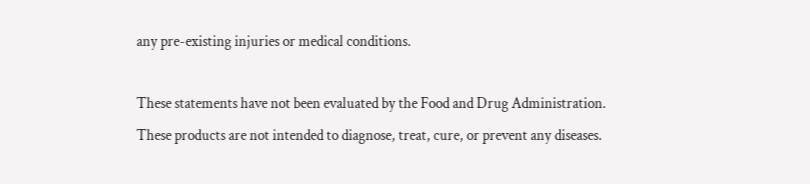any pre-existing injuries or medical conditions.

These statements have not been evaluated by the Food and Drug Administration. These products are not intended to diagnose, treat, cure, or prevent any diseases.